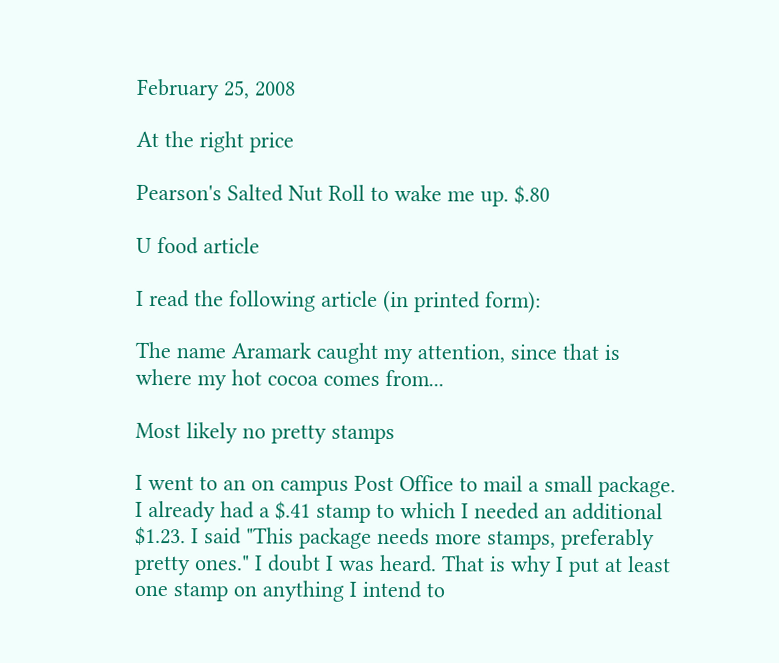February 25, 2008

At the right price

Pearson's Salted Nut Roll to wake me up. $.80

U food article

I read the following article (in printed form):

The name Aramark caught my attention, since that is where my hot cocoa comes from...

Most likely no pretty stamps

I went to an on campus Post Office to mail a small package. I already had a $.41 stamp to which I needed an additional $1.23. I said "This package needs more stamps, preferably pretty ones." I doubt I was heard. That is why I put at least one stamp on anything I intend to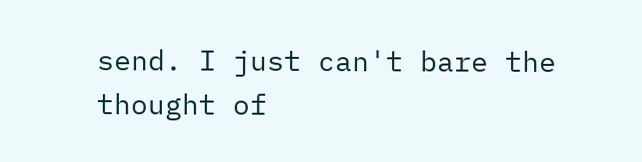send. I just can't bare the thought of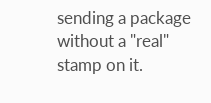sending a package without a "real" stamp on it.